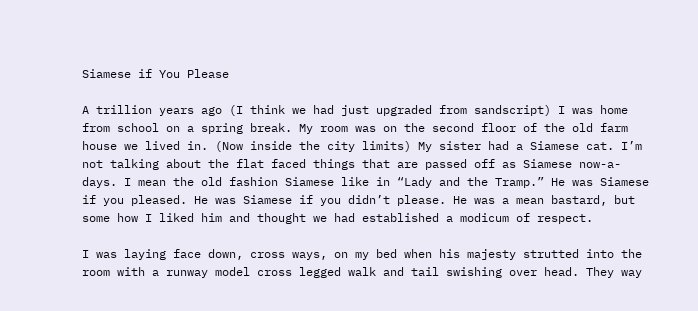Siamese if You Please

A trillion years ago (I think we had just upgraded from sandscript) I was home from school on a spring break. My room was on the second floor of the old farm house we lived in. (Now inside the city limits) My sister had a Siamese cat. I’m not talking about the flat faced things that are passed off as Siamese now-a-days. I mean the old fashion Siamese like in “Lady and the Tramp.” He was Siamese if you pleased. He was Siamese if you didn’t please. He was a mean bastard, but some how I liked him and thought we had established a modicum of respect.

I was laying face down, cross ways, on my bed when his majesty strutted into the room with a runway model cross legged walk and tail swishing over head. They way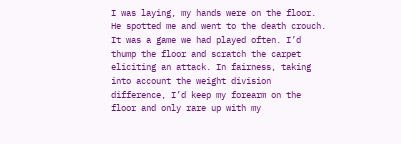I was laying, my hands were on the floor. He spotted me and went to the death crouch. It was a game we had played often. I’d thump the floor and scratch the carpet eliciting an attack. In fairness, taking into account the weight division difference, I’d keep my forearm on the floor and only rare up with my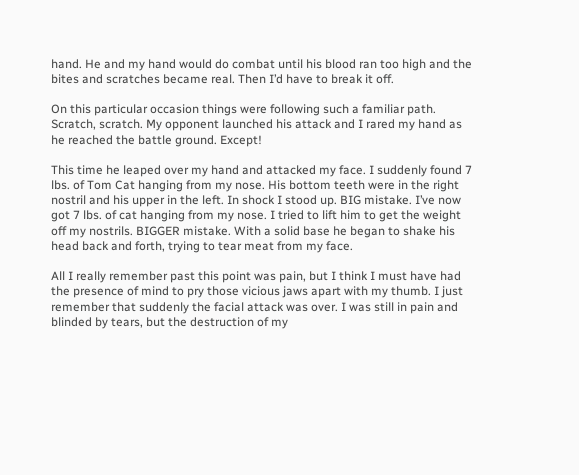hand. He and my hand would do combat until his blood ran too high and the bites and scratches became real. Then I’d have to break it off.

On this particular occasion things were following such a familiar path. Scratch, scratch. My opponent launched his attack and I rared my hand as he reached the battle ground. Except!

This time he leaped over my hand and attacked my face. I suddenly found 7 lbs. of Tom Cat hanging from my nose. His bottom teeth were in the right nostril and his upper in the left. In shock I stood up. BIG mistake. I’ve now got 7 lbs. of cat hanging from my nose. I tried to lift him to get the weight off my nostrils. BIGGER mistake. With a solid base he began to shake his head back and forth, trying to tear meat from my face.

All I really remember past this point was pain, but I think I must have had the presence of mind to pry those vicious jaws apart with my thumb. I just remember that suddenly the facial attack was over. I was still in pain and blinded by tears, but the destruction of my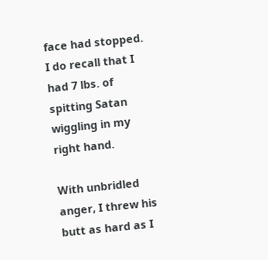face had stopped. I do recall that I had 7 lbs. of spitting Satan wiggling in my right hand.

With unbridled anger, I threw his butt as hard as I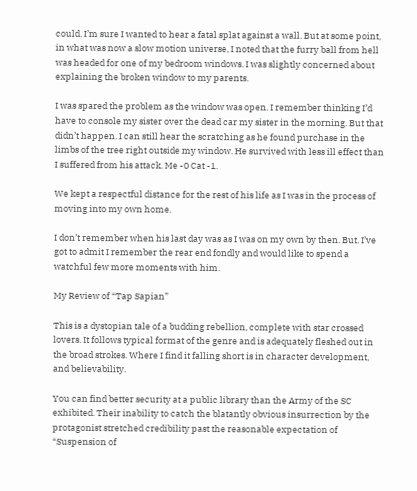could. I’m sure I wanted to hear a fatal splat against a wall. But at some point, in what was now a slow motion universe, I noted that the furry ball from hell was headed for one of my bedroom windows. I was slightly concerned about explaining the broken window to my parents.

I was spared the problem as the window was open. I remember thinking I’d have to console my sister over the dead car my sister in the morning. But that didn’t happen. I can still hear the scratching as he found purchase in the limbs of the tree right outside my window. He survived with less ill effect than I suffered from his attack. Me -0 Cat -1.

We kept a respectful distance for the rest of his life as I was in the process of moving into my own home.

I don’t remember when his last day was as I was on my own by then. But. I’ve got to admit I remember the rear end fondly and would like to spend a watchful few more moments with him.

My Review of “Tap Sapian”

This is a dystopian tale of a budding rebellion, complete with star crossed lovers. It follows typical format of the genre and is adequately fleshed out in the broad strokes. Where I find it falling short is in character development, and believability.

You can find better security at a public library than the Army of the SC exhibited. Their inability to catch the blatantly obvious insurrection by the protagonist stretched credibility past the reasonable expectation of “Suspension of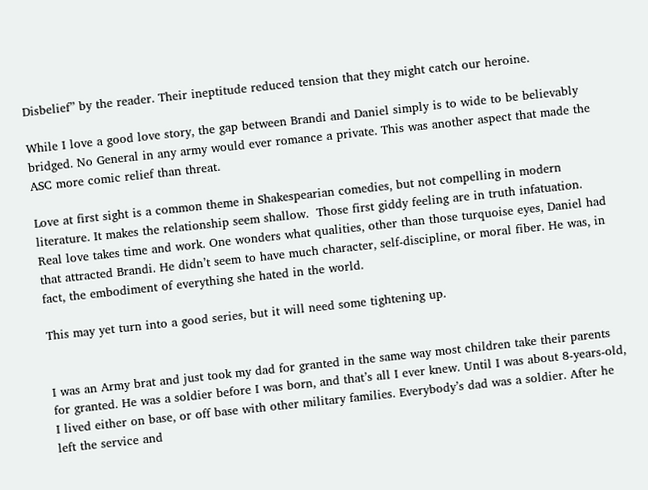Disbelief” by the reader. Their ineptitude reduced tension that they might catch our heroine.

While I love a good love story, the gap between Brandi and Daniel simply is to wide to be believably bridged. No General in any army would ever romance a private. This was another aspect that made the ASC more comic relief than threat.

Love at first sight is a common theme in Shakespearian comedies, but not compelling in modern literature. It makes the relationship seem shallow.  Those first giddy feeling are in truth infatuation. Real love takes time and work. One wonders what qualities, other than those turquoise eyes, Daniel had that attracted Brandi. He didn’t seem to have much character, self-discipline, or moral fiber. He was, in fact, the embodiment of everything she hated in the world.

This may yet turn into a good series, but it will need some tightening up.


I was an Army brat and just took my dad for granted in the same way most children take their parents for granted. He was a soldier before I was born, and that’s all I ever knew. Until I was about 8-years-old, I lived either on base, or off base with other military families. Everybody’s dad was a soldier. After he left the service and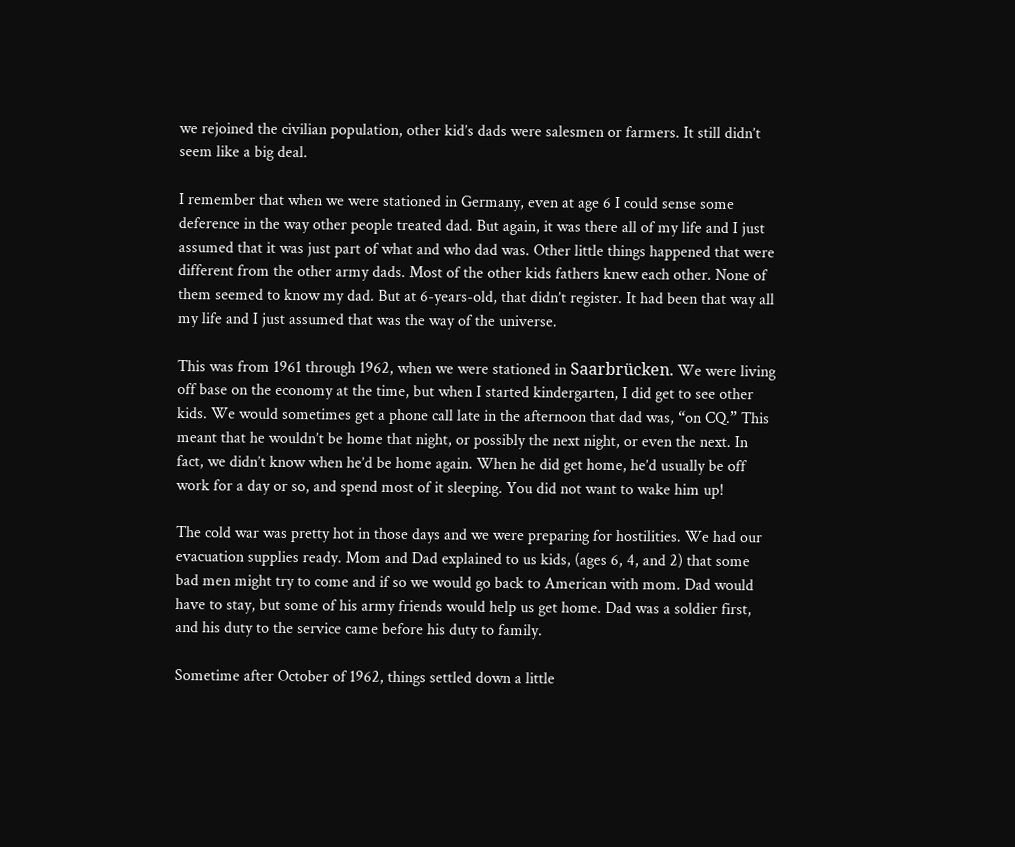we rejoined the civilian population, other kid’s dads were salesmen or farmers. It still didn’t seem like a big deal.

I remember that when we were stationed in Germany, even at age 6 I could sense some deference in the way other people treated dad. But again, it was there all of my life and I just assumed that it was just part of what and who dad was. Other little things happened that were different from the other army dads. Most of the other kids fathers knew each other. None of them seemed to know my dad. But at 6-years-old, that didn’t register. It had been that way all my life and I just assumed that was the way of the universe.

This was from 1961 through 1962, when we were stationed in Saarbrücken. We were living off base on the economy at the time, but when I started kindergarten, I did get to see other kids. We would sometimes get a phone call late in the afternoon that dad was, “on CQ.” This meant that he wouldn’t be home that night, or possibly the next night, or even the next. In fact, we didn’t know when he’d be home again. When he did get home, he’d usually be off work for a day or so, and spend most of it sleeping. You did not want to wake him up!

The cold war was pretty hot in those days and we were preparing for hostilities. We had our evacuation supplies ready. Mom and Dad explained to us kids, (ages 6, 4, and 2) that some bad men might try to come and if so we would go back to American with mom. Dad would have to stay, but some of his army friends would help us get home. Dad was a soldier first, and his duty to the service came before his duty to family.

Sometime after October of 1962, things settled down a little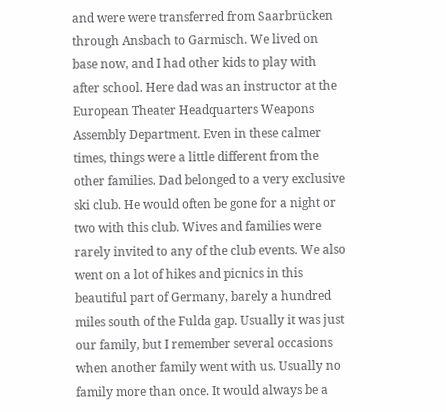and were were transferred from Saarbrücken through Ansbach to Garmisch. We lived on base now, and I had other kids to play with after school. Here dad was an instructor at the European Theater Headquarters Weapons Assembly Department. Even in these calmer times, things were a little different from the other families. Dad belonged to a very exclusive ski club. He would often be gone for a night or two with this club. Wives and families were rarely invited to any of the club events. We also went on a lot of hikes and picnics in this beautiful part of Germany, barely a hundred miles south of the Fulda gap. Usually it was just our family, but I remember several occasions when another family went with us. Usually no family more than once. It would always be a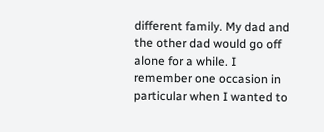different family. My dad and the other dad would go off alone for a while. I remember one occasion in particular when I wanted to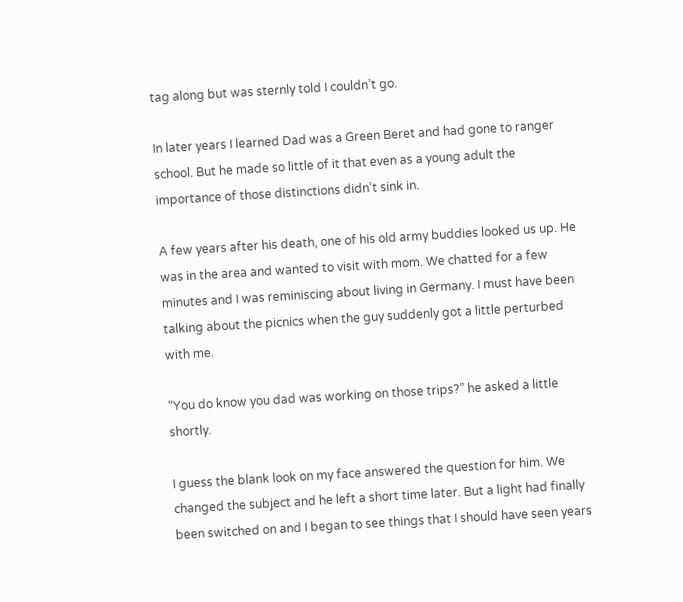tag along but was sternly told I couldn’t go.

In later years I learned Dad was a Green Beret and had gone to ranger school. But he made so little of it that even as a young adult the importance of those distinctions didn’t sink in.

A few years after his death, one of his old army buddies looked us up. He was in the area and wanted to visit with mom. We chatted for a few minutes and I was reminiscing about living in Germany. I must have been talking about the picnics when the guy suddenly got a little perturbed with me.

“You do know you dad was working on those trips?” he asked a little shortly.

I guess the blank look on my face answered the question for him. We changed the subject and he left a short time later. But a light had finally been switched on and I began to see things that I should have seen years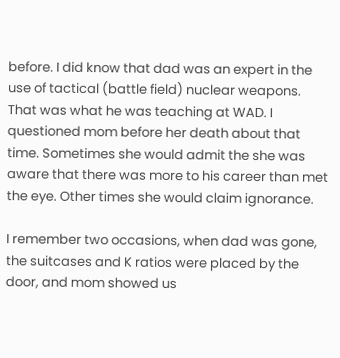before. I did know that dad was an expert in the use of tactical (battle field) nuclear weapons. That was what he was teaching at WAD. I questioned mom before her death about that time. Sometimes she would admit the she was aware that there was more to his career than met the eye. Other times she would claim ignorance.

I remember two occasions, when dad was gone, the suitcases and K ratios were placed by the door, and mom showed us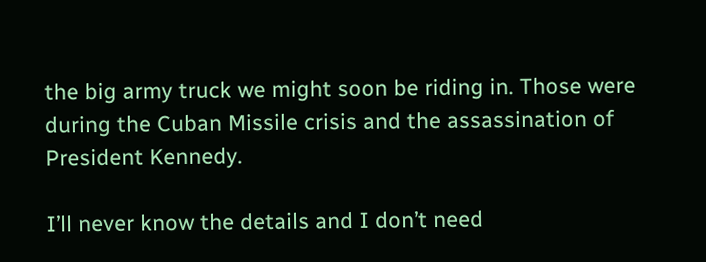the big army truck we might soon be riding in. Those were during the Cuban Missile crisis and the assassination of President Kennedy.

I’ll never know the details and I don’t need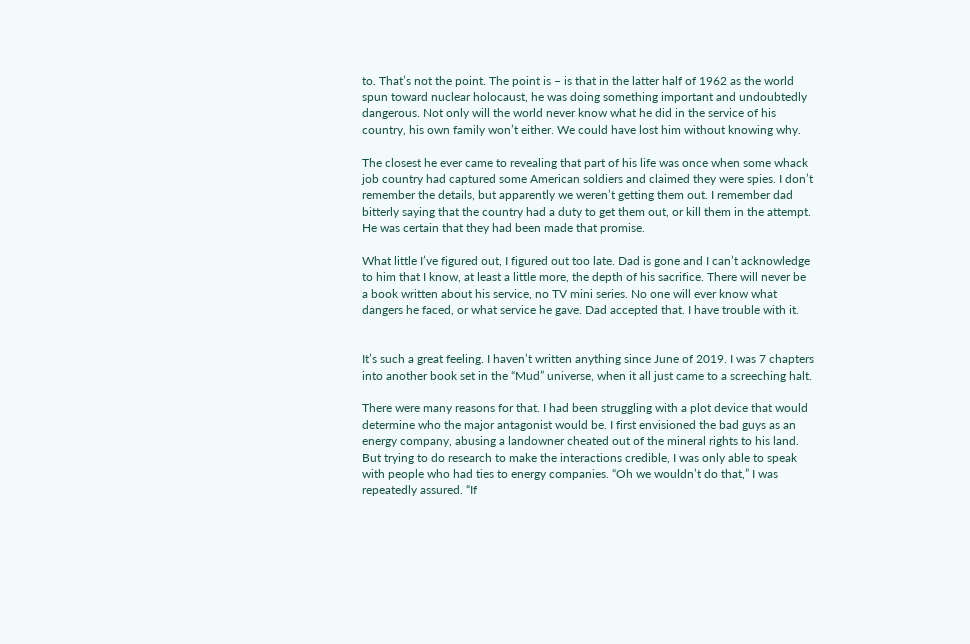to. That’s not the point. The point is – is that in the latter half of 1962 as the world spun toward nuclear holocaust, he was doing something important and undoubtedly dangerous. Not only will the world never know what he did in the service of his country, his own family won’t either. We could have lost him without knowing why.

The closest he ever came to revealing that part of his life was once when some whack job country had captured some American soldiers and claimed they were spies. I don’t remember the details, but apparently we weren’t getting them out. I remember dad bitterly saying that the country had a duty to get them out, or kill them in the attempt. He was certain that they had been made that promise.

What little I’ve figured out, I figured out too late. Dad is gone and I can’t acknowledge to him that I know, at least a little more, the depth of his sacrifice. There will never be a book written about his service, no TV mini series. No one will ever know what dangers he faced, or what service he gave. Dad accepted that. I have trouble with it.


It’s such a great feeling. I haven’t written anything since June of 2019. I was 7 chapters into another book set in the “Mud” universe, when it all just came to a screeching halt.

There were many reasons for that. I had been struggling with a plot device that would determine who the major antagonist would be. I first envisioned the bad guys as an energy company, abusing a landowner cheated out of the mineral rights to his land. But trying to do research to make the interactions credible, I was only able to speak with people who had ties to energy companies. “Oh we wouldn’t do that,” I was repeatedly assured. “If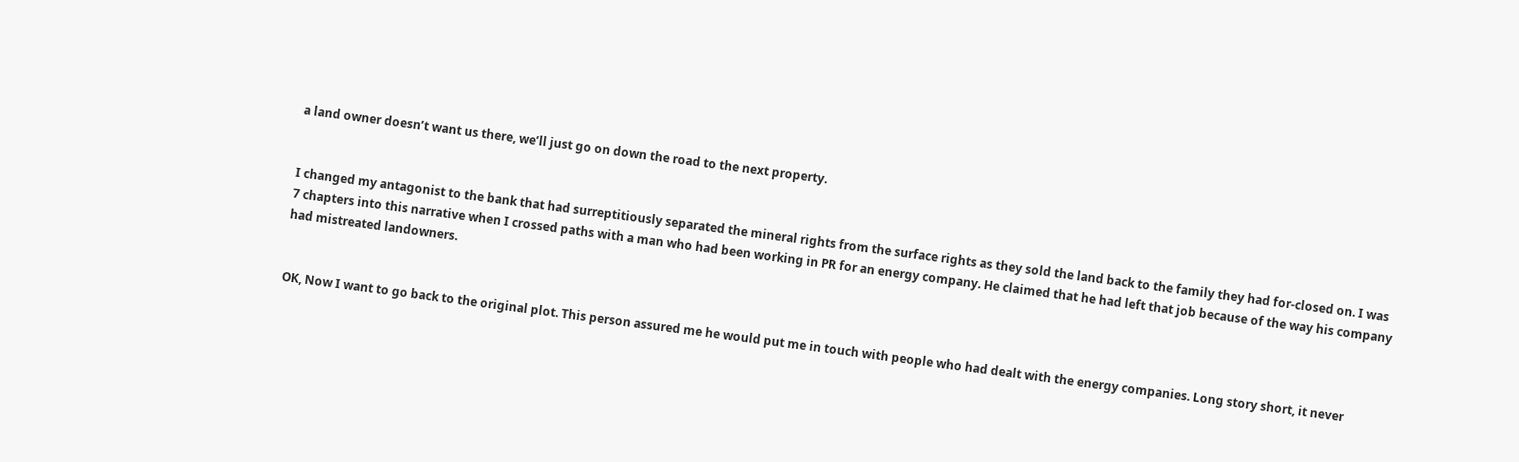a land owner doesn’t want us there, we’ll just go on down the road to the next property.


I changed my antagonist to the bank that had surreptitiously separated the mineral rights from the surface rights as they sold the land back to the family they had for-closed on. I was 7 chapters into this narrative when I crossed paths with a man who had been working in PR for an energy company. He claimed that he had left that job because of the way his company had mistreated landowners.


OK, Now I want to go back to the original plot. This person assured me he would put me in touch with people who had dealt with the energy companies. Long story short, it never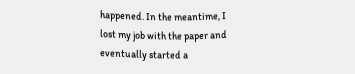happened. In the meantime, I lost my job with the paper and eventually started a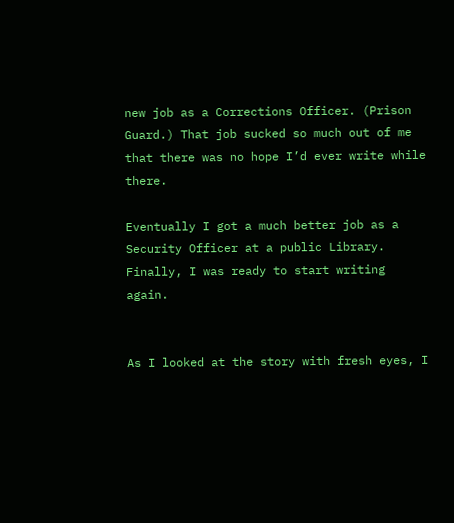new job as a Corrections Officer. (Prison Guard.) That job sucked so much out of me that there was no hope I’d ever write while there.

Eventually I got a much better job as a Security Officer at a public Library. Finally, I was ready to start writing again.


As I looked at the story with fresh eyes, I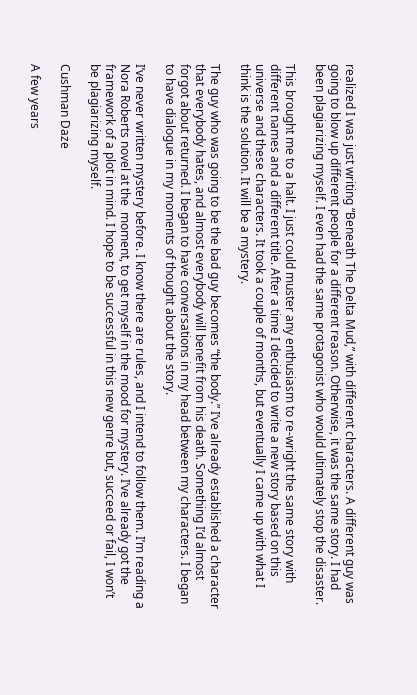realized I was just writing “Beneath The Delta Mud,” with different characters. A different guy was going to blow up different people for a different reason. Otherwise, it was the same story. I had been plagiarizing myself. I even had the same protagonist who would ultimately stop the disaster.

This brought me to a halt. I just could muster any enthusiasm to re-wright the same story with different names and a different title. After a time I decided to write a new story based on this universe and these characters. It took a couple of months, but eventually I came up with what I think is the solution. It will be a mystery.

The guy who was going to be the bad guy becomes “the body.” I’ve already established a character that everybody hates, and almost everybody will benefit from his death. Something I’d almost forgot about returned. I began to have conversations in my head between my characters. I began to have dialogue in my moments of thought about the story.

I’ve never written mystery before. I know there are rules, and I intend to follow them. I’m reading a Nora Roberts novel at the  moment, to get myself in the mood for mystery. I’ve already got the framework of a plot in mind. I hope to be successful in this new genre but, succeed or fail, I won’t be plagiarizing myself.

Cushman Daze

A few years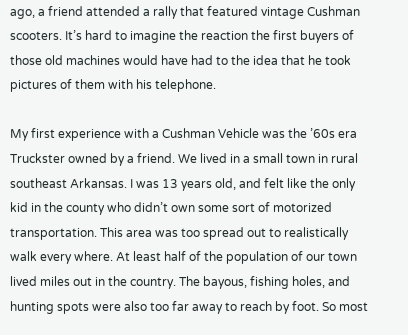ago, a friend attended a rally that featured vintage Cushman scooters. It’s hard to imagine the reaction the first buyers of those old machines would have had to the idea that he took pictures of them with his telephone.

My first experience with a Cushman Vehicle was the ’60s era Truckster owned by a friend. We lived in a small town in rural southeast Arkansas. I was 13 years old, and felt like the only kid in the county who didn’t own some sort of motorized transportation. This area was too spread out to realistically walk every where. At least half of the population of our town lived miles out in the country. The bayous, fishing holes, and hunting spots were also too far away to reach by foot. So most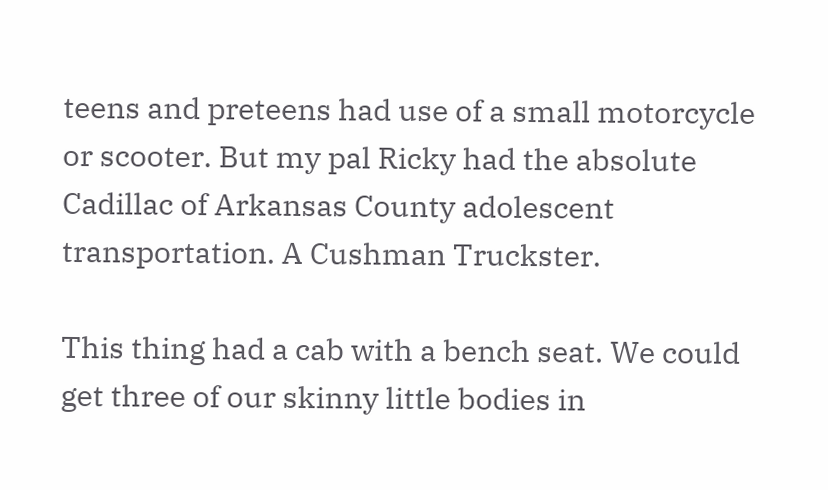teens and preteens had use of a small motorcycle or scooter. But my pal Ricky had the absolute Cadillac of Arkansas County adolescent transportation. A Cushman Truckster.

This thing had a cab with a bench seat. We could get three of our skinny little bodies in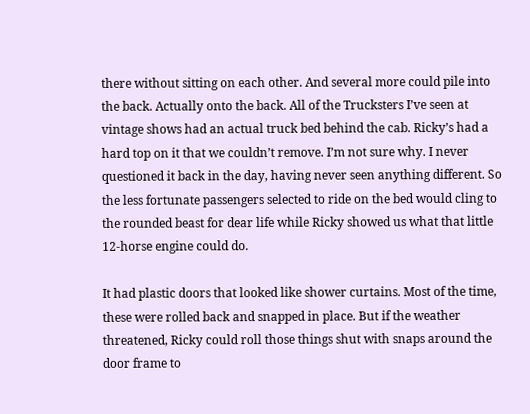there without sitting on each other. And several more could pile into the back. Actually onto the back. All of the Trucksters I’ve seen at vintage shows had an actual truck bed behind the cab. Ricky’s had a hard top on it that we couldn’t remove. I’m not sure why. I never questioned it back in the day, having never seen anything different. So the less fortunate passengers selected to ride on the bed would cling to the rounded beast for dear life while Ricky showed us what that little 12-horse engine could do.

It had plastic doors that looked like shower curtains. Most of the time, these were rolled back and snapped in place. But if the weather threatened, Ricky could roll those things shut with snaps around the door frame to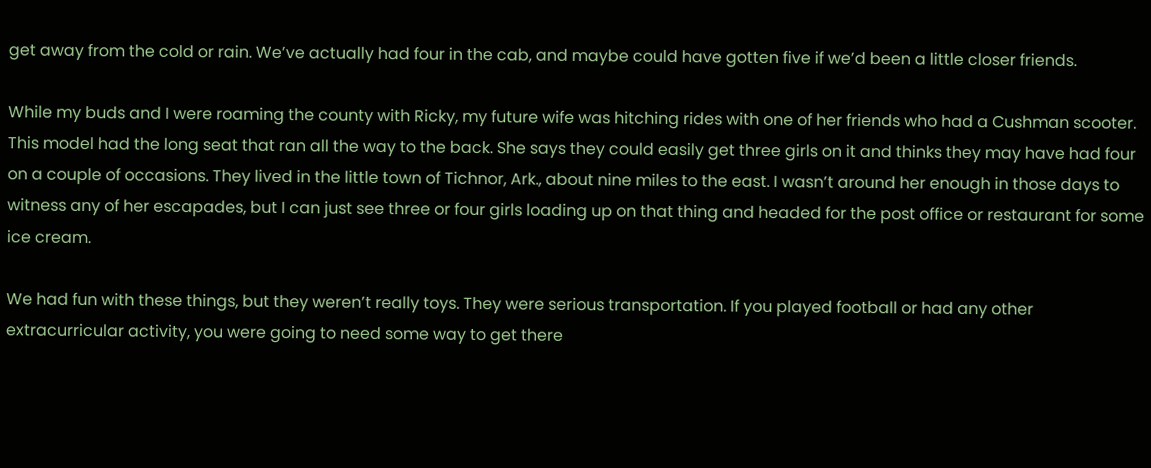get away from the cold or rain. We’ve actually had four in the cab, and maybe could have gotten five if we’d been a little closer friends.

While my buds and I were roaming the county with Ricky, my future wife was hitching rides with one of her friends who had a Cushman scooter. This model had the long seat that ran all the way to the back. She says they could easily get three girls on it and thinks they may have had four on a couple of occasions. They lived in the little town of Tichnor, Ark., about nine miles to the east. I wasn’t around her enough in those days to witness any of her escapades, but I can just see three or four girls loading up on that thing and headed for the post office or restaurant for some ice cream.

We had fun with these things, but they weren’t really toys. They were serious transportation. If you played football or had any other extracurricular activity, you were going to need some way to get there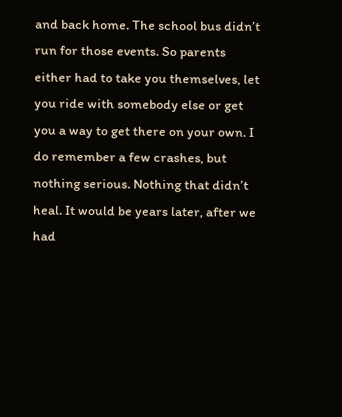and back home. The school bus didn’t run for those events. So parents either had to take you themselves, let you ride with somebody else or get you a way to get there on your own. I do remember a few crashes, but nothing serious. Nothing that didn’t heal. It would be years later, after we had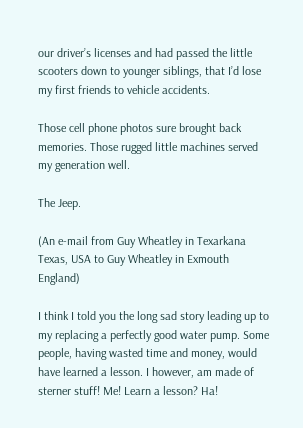our driver’s licenses and had passed the little scooters down to younger siblings, that I’d lose my first friends to vehicle accidents.

Those cell phone photos sure brought back memories. Those rugged little machines served my generation well.

The Jeep.

(An e-mail from Guy Wheatley in Texarkana Texas, USA to Guy Wheatley in Exmouth England)

I think I told you the long sad story leading up to my replacing a perfectly good water pump. Some people, having wasted time and money, would have learned a lesson. I however, am made of sterner stuff! Me! Learn a lesson? Ha!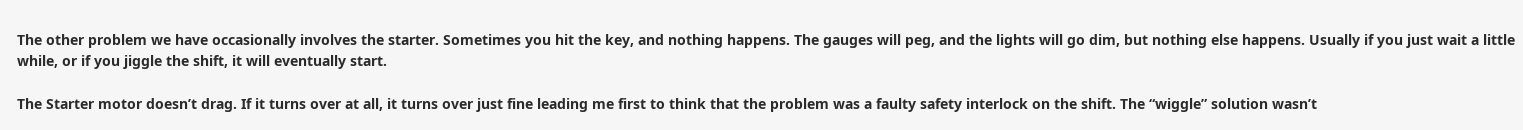The other problem we have occasionally involves the starter. Sometimes you hit the key, and nothing happens. The gauges will peg, and the lights will go dim, but nothing else happens. Usually if you just wait a little while, or if you jiggle the shift, it will eventually start.

The Starter motor doesn’t drag. If it turns over at all, it turns over just fine leading me first to think that the problem was a faulty safety interlock on the shift. The “wiggle” solution wasn’t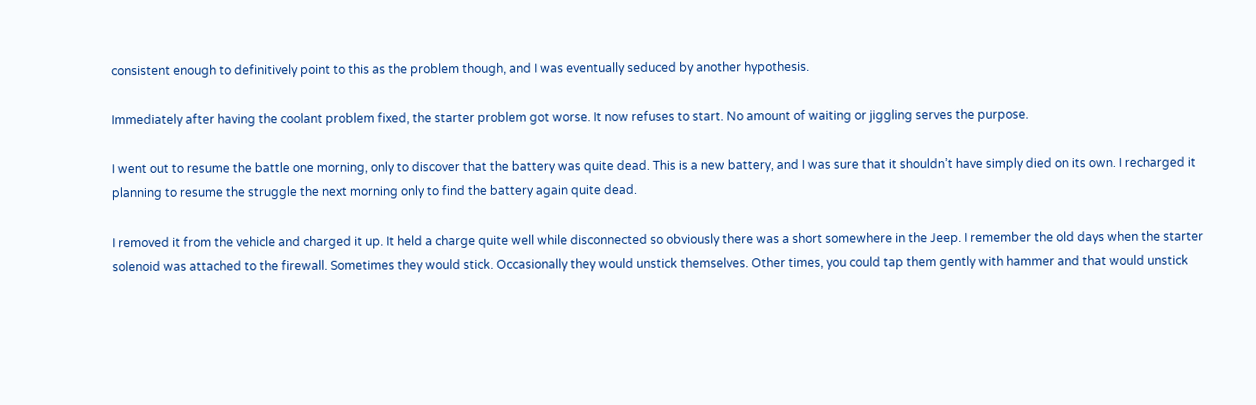consistent enough to definitively point to this as the problem though, and I was eventually seduced by another hypothesis.

Immediately after having the coolant problem fixed, the starter problem got worse. It now refuses to start. No amount of waiting or jiggling serves the purpose.

I went out to resume the battle one morning, only to discover that the battery was quite dead. This is a new battery, and I was sure that it shouldn’t have simply died on its own. I recharged it planning to resume the struggle the next morning only to find the battery again quite dead.

I removed it from the vehicle and charged it up. It held a charge quite well while disconnected so obviously there was a short somewhere in the Jeep. I remember the old days when the starter solenoid was attached to the firewall. Sometimes they would stick. Occasionally they would unstick themselves. Other times, you could tap them gently with hammer and that would unstick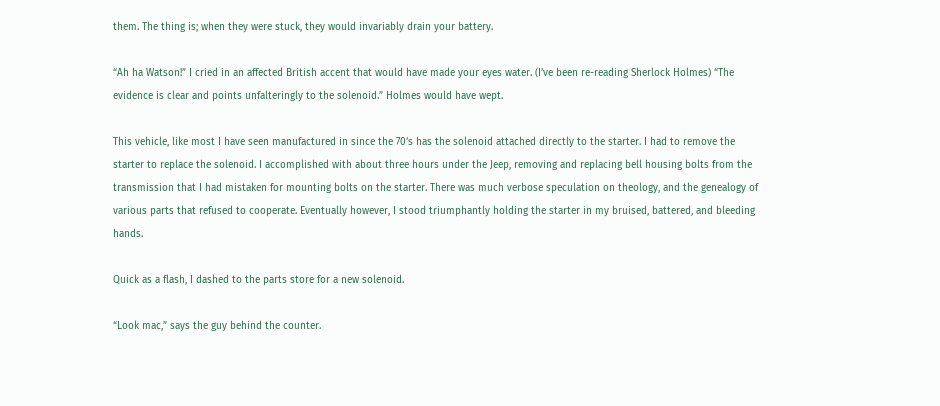them. The thing is; when they were stuck, they would invariably drain your battery.

“Ah ha Watson!” I cried in an affected British accent that would have made your eyes water. (I’ve been re-reading Sherlock Holmes) “The evidence is clear and points unfalteringly to the solenoid.” Holmes would have wept.

This vehicle, like most I have seen manufactured in since the 70’s has the solenoid attached directly to the starter. I had to remove the starter to replace the solenoid. I accomplished with about three hours under the Jeep, removing and replacing bell housing bolts from the transmission that I had mistaken for mounting bolts on the starter. There was much verbose speculation on theology, and the genealogy of various parts that refused to cooperate. Eventually however, I stood triumphantly holding the starter in my bruised, battered, and bleeding hands.

Quick as a flash, I dashed to the parts store for a new solenoid.

“Look mac,” says the guy behind the counter.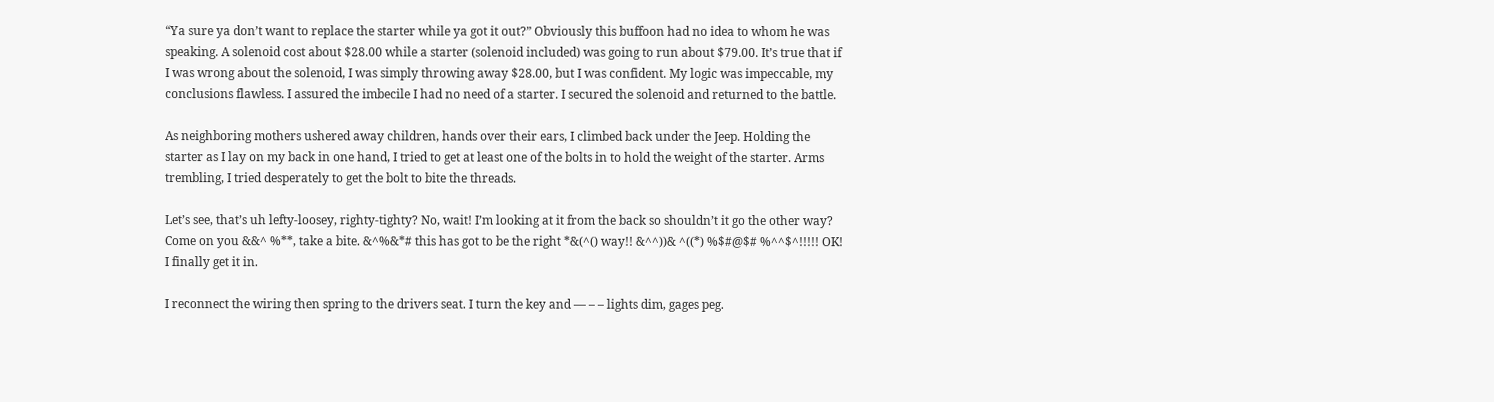“Ya sure ya don’t want to replace the starter while ya got it out?” Obviously this buffoon had no idea to whom he was speaking. A solenoid cost about $28.00 while a starter (solenoid included) was going to run about $79.00. It’s true that if I was wrong about the solenoid, I was simply throwing away $28.00, but I was confident. My logic was impeccable, my conclusions flawless. I assured the imbecile I had no need of a starter. I secured the solenoid and returned to the battle.

As neighboring mothers ushered away children, hands over their ears, I climbed back under the Jeep. Holding the starter as I lay on my back in one hand, I tried to get at least one of the bolts in to hold the weight of the starter. Arms trembling, I tried desperately to get the bolt to bite the threads.

Let’s see, that’s uh lefty-loosey, righty-tighty? No, wait! I’m looking at it from the back so shouldn’t it go the other way? Come on you &&^ %**, take a bite. &^%&*# this has got to be the right *&(^() way!! &^^))& ^((*) %$#@$# %^^$^!!!!! OK! I finally get it in.

I reconnect the wiring then spring to the drivers seat. I turn the key and — – – lights dim, gages peg.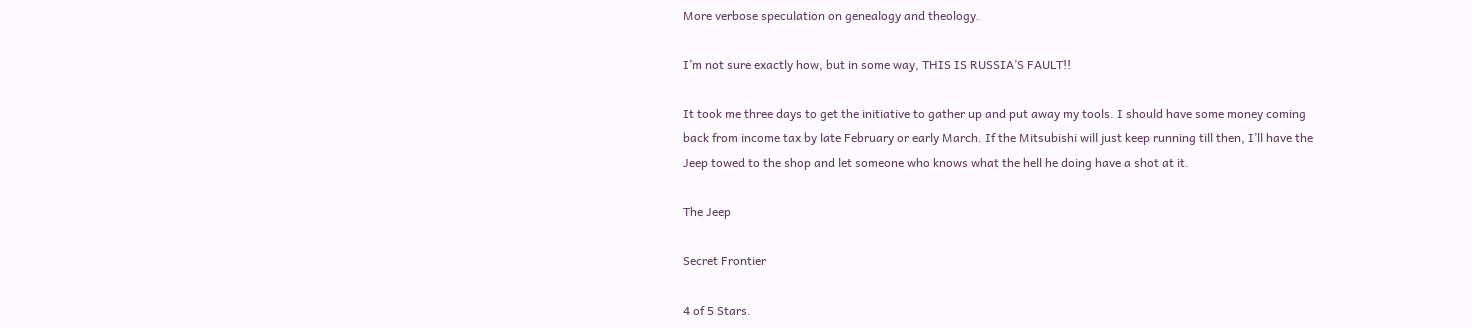More verbose speculation on genealogy and theology.

I’m not sure exactly how, but in some way, THIS IS RUSSIA’S FAULT!!

It took me three days to get the initiative to gather up and put away my tools. I should have some money coming back from income tax by late February or early March. If the Mitsubishi will just keep running till then, I’ll have the Jeep towed to the shop and let someone who knows what the hell he doing have a shot at it.

The Jeep

Secret Frontier

4 of 5 Stars.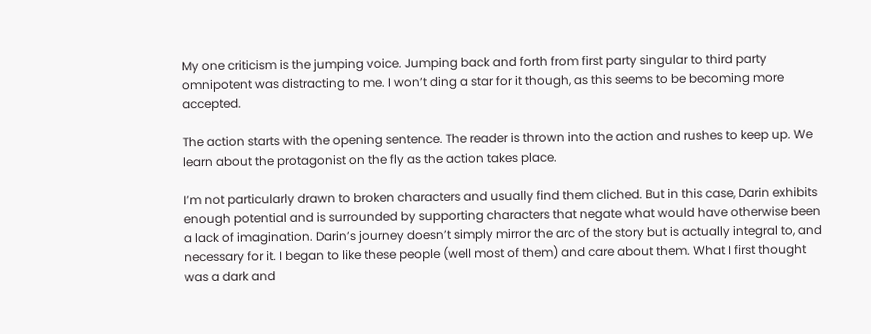My one criticism is the jumping voice. Jumping back and forth from first party singular to third party omnipotent was distracting to me. I won’t ding a star for it though, as this seems to be becoming more accepted.

The action starts with the opening sentence. The reader is thrown into the action and rushes to keep up. We learn about the protagonist on the fly as the action takes place.

I’m not particularly drawn to broken characters and usually find them cliched. But in this case, Darin exhibits enough potential and is surrounded by supporting characters that negate what would have otherwise been a lack of imagination. Darin’s journey doesn’t simply mirror the arc of the story but is actually integral to, and necessary for it. I began to like these people (well most of them) and care about them. What I first thought was a dark and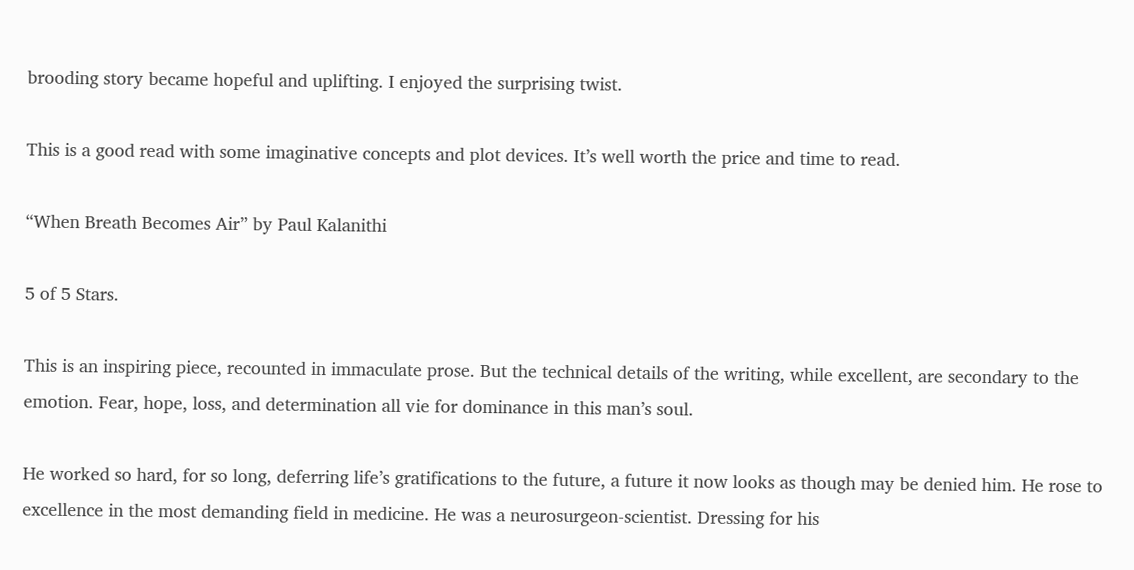brooding story became hopeful and uplifting. I enjoyed the surprising twist.

This is a good read with some imaginative concepts and plot devices. It’s well worth the price and time to read.

“When Breath Becomes Air” by Paul Kalanithi

5 of 5 Stars.

This is an inspiring piece, recounted in immaculate prose. But the technical details of the writing, while excellent, are secondary to the emotion. Fear, hope, loss, and determination all vie for dominance in this man’s soul.

He worked so hard, for so long, deferring life’s gratifications to the future, a future it now looks as though may be denied him. He rose to excellence in the most demanding field in medicine. He was a neurosurgeon-scientist. Dressing for his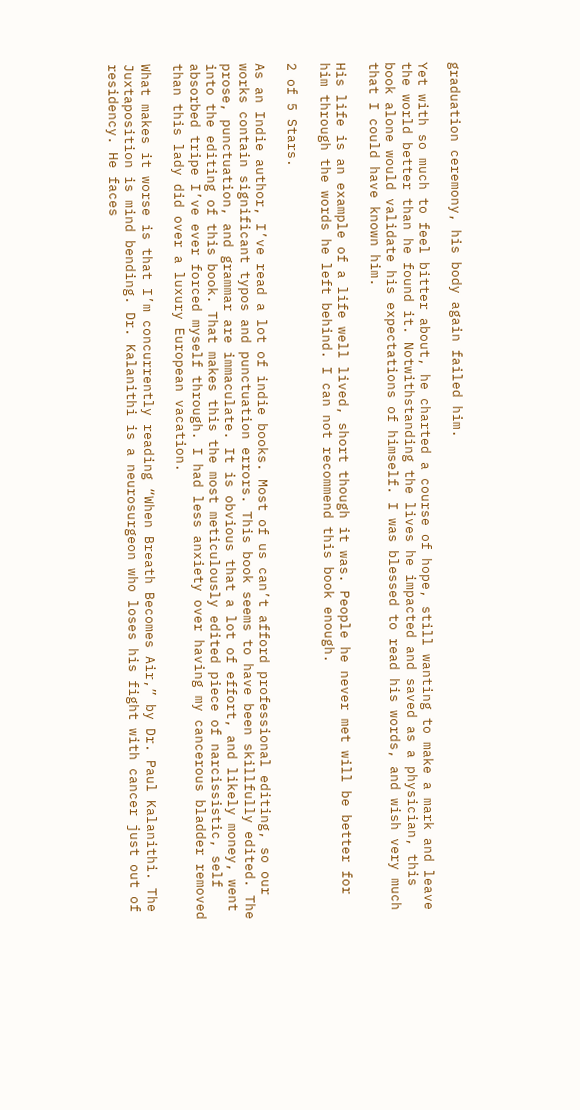graduation ceremony, his body again failed him.

Yet with so much to feel bitter about, he charted a course of hope, still wanting to make a mark and leave the world better than he found it. Notwithstanding the lives he impacted and saved as a physician, this book alone would validate his expectations of himself. I was blessed to read his words, and wish very much that I could have known him.

His life is an example of a life well lived, short though it was. People he never met will be better for him through the words he left behind. I can not recommend this book enough.

2 of 5 Stars.

As an Indie author, I’ve read a lot of indie books. Most of us can’t afford professional editing, so our works contain significant typos and punctuation errors. This book seems to have been skillfully edited. The prose, punctuation, and grammar are immaculate. It is obvious that a lot of effort, and likely money, went into the editing of this book. That makes this the most meticulously edited piece of narcissistic, self absorbed tripe I’ve ever forced myself through. I had less anxiety over having my cancerous bladder removed than this lady did over a luxury European vacation.

What makes it worse is that I’m concurrently reading “When Breath Becomes Air,” by Dr. Paul Kalanithi. The Juxtaposition is mind bending. Dr. Kalanithi is a neurosurgeon who loses his fight with cancer just out of residency. He faces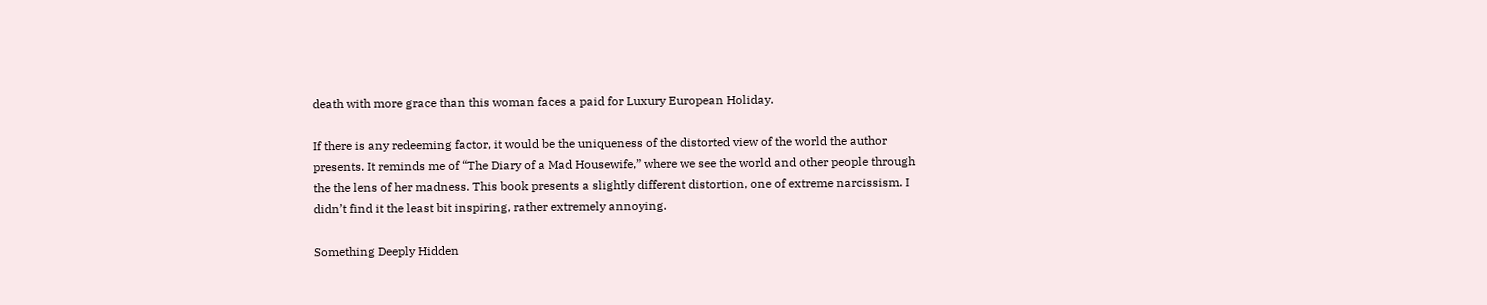death with more grace than this woman faces a paid for Luxury European Holiday.

If there is any redeeming factor, it would be the uniqueness of the distorted view of the world the author presents. It reminds me of “The Diary of a Mad Housewife,” where we see the world and other people through the the lens of her madness. This book presents a slightly different distortion, one of extreme narcissism. I didn’t find it the least bit inspiring, rather extremely annoying.

Something Deeply Hidden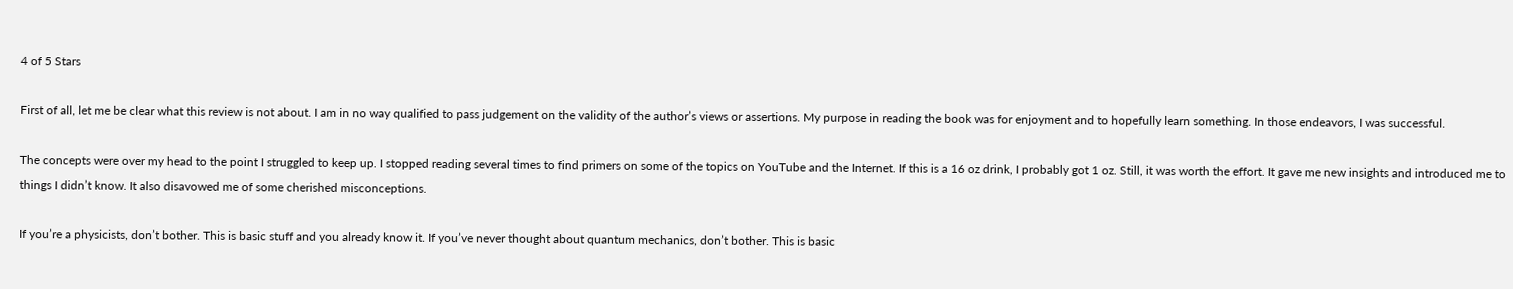4 of 5 Stars

First of all, let me be clear what this review is not about. I am in no way qualified to pass judgement on the validity of the author’s views or assertions. My purpose in reading the book was for enjoyment and to hopefully learn something. In those endeavors, I was successful.

The concepts were over my head to the point I struggled to keep up. I stopped reading several times to find primers on some of the topics on YouTube and the Internet. If this is a 16 oz drink, I probably got 1 oz. Still, it was worth the effort. It gave me new insights and introduced me to things I didn’t know. It also disavowed me of some cherished misconceptions.

If you’re a physicists, don’t bother. This is basic stuff and you already know it. If you’ve never thought about quantum mechanics, don’t bother. This is basic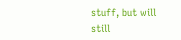stuff, but will still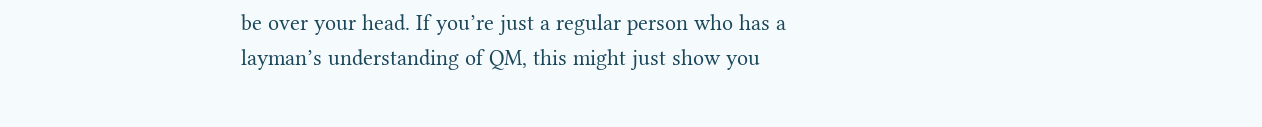be over your head. If you’re just a regular person who has a layman’s understanding of QM, this might just show you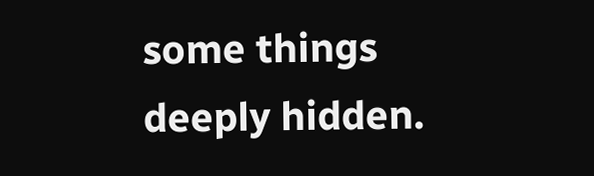some things deeply hidden.